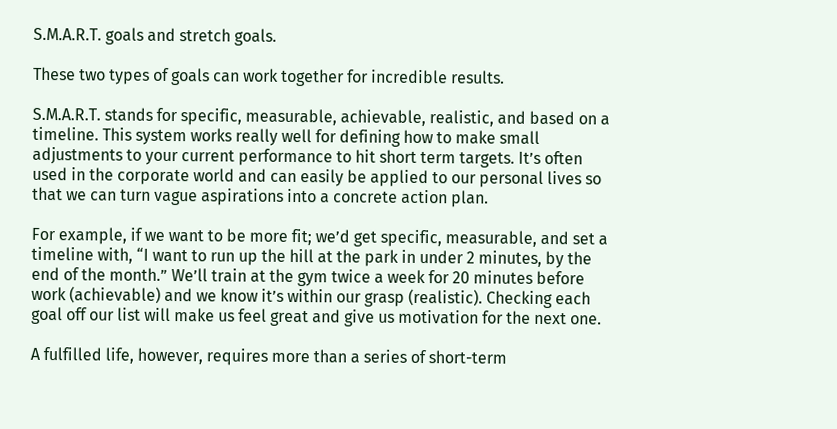S.M.A.R.T. goals and stretch goals.

These two types of goals can work together for incredible results.

S.M.A.R.T. stands for specific, measurable, achievable, realistic, and based on a timeline. This system works really well for defining how to make small adjustments to your current performance to hit short term targets. It’s often used in the corporate world and can easily be applied to our personal lives so that we can turn vague aspirations into a concrete action plan.

For example, if we want to be more fit; we’d get specific, measurable, and set a timeline with, “I want to run up the hill at the park in under 2 minutes, by the end of the month.” We’ll train at the gym twice a week for 20 minutes before work (achievable) and we know it’s within our grasp (realistic). Checking each goal off our list will make us feel great and give us motivation for the next one.

A fulfilled life, however, requires more than a series of short-term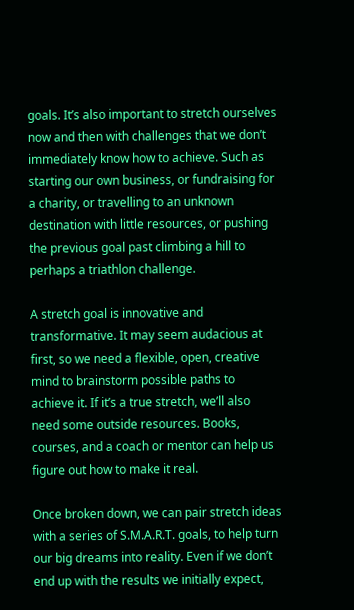goals. It’s also important to stretch ourselves now and then with challenges that we don’t immediately know how to achieve. Such as starting our own business, or fundraising for a charity, or travelling to an unknown destination with little resources, or pushing the previous goal past climbing a hill to perhaps a triathlon challenge.

A stretch goal is innovative and transformative. It may seem audacious at first, so we need a flexible, open, creative mind to brainstorm possible paths to achieve it. If it’s a true stretch, we’ll also need some outside resources. Books, courses, and a coach or mentor can help us figure out how to make it real.

Once broken down, we can pair stretch ideas with a series of S.M.A.R.T. goals, to help turn our big dreams into reality. Even if we don’t end up with the results we initially expect,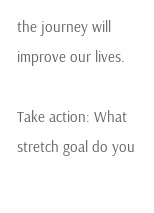the journey will improve our lives.

Take action: What stretch goal do you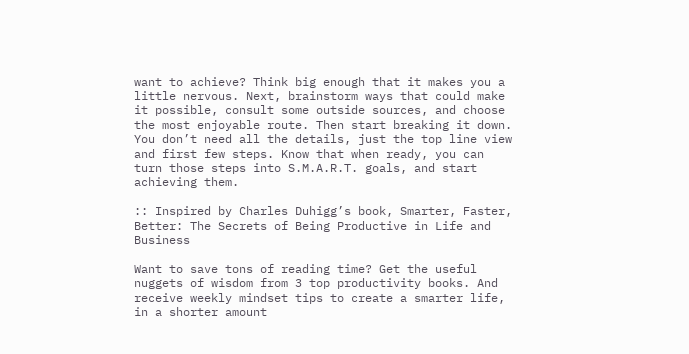want to achieve? Think big enough that it makes you a little nervous. Next, brainstorm ways that could make it possible, consult some outside sources, and choose the most enjoyable route. Then start breaking it down. You don’t need all the details, just the top line view and first few steps. Know that when ready, you can turn those steps into S.M.A.R.T. goals, and start achieving them.

:: Inspired by Charles Duhigg’s book, Smarter, Faster, Better: The Secrets of Being Productive in Life and Business

Want to save tons of reading time? Get the useful nuggets of wisdom from 3 top productivity books. And receive weekly mindset tips to create a smarter life, in a shorter amount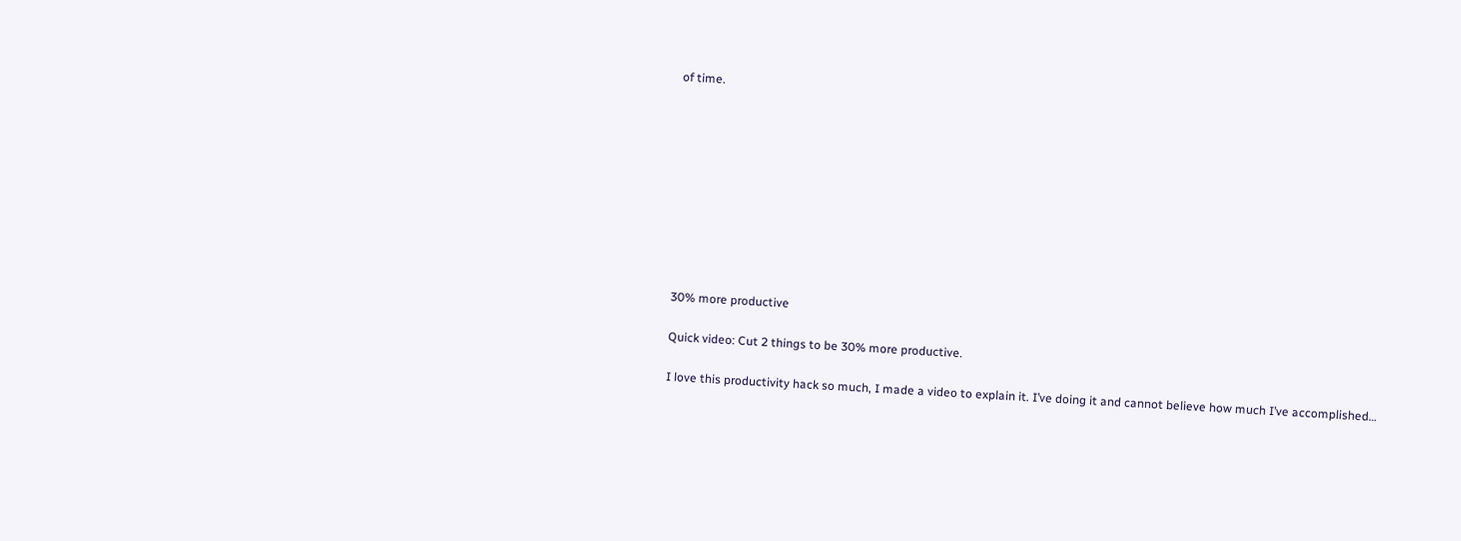of time.










30% more productive

Quick video: Cut 2 things to be 30% more productive.

I love this productivity hack so much, I made a video to explain it. I’ve doing it and cannot believe how much I’ve accomplished…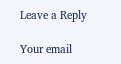Leave a Reply

Your email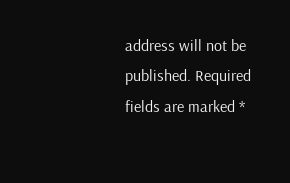address will not be published. Required fields are marked *